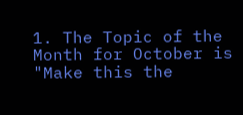1. The Topic of the Month for October is "Make this the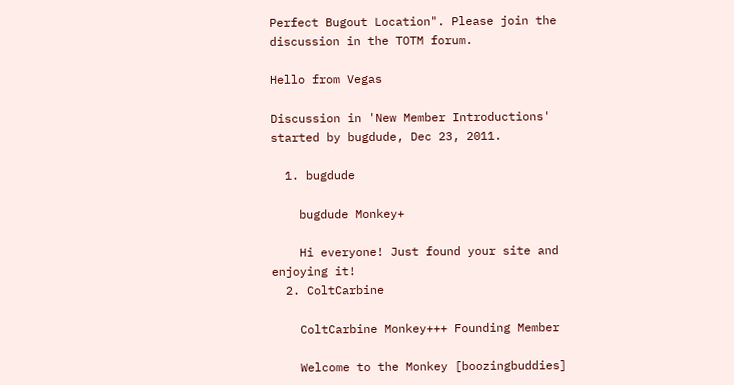Perfect Bugout Location". Please join the discussion in the TOTM forum.

Hello from Vegas

Discussion in 'New Member Introductions' started by bugdude, Dec 23, 2011.

  1. bugdude

    bugdude Monkey+

    Hi everyone! Just found your site and enjoying it!
  2. ColtCarbine

    ColtCarbine Monkey+++ Founding Member

    Welcome to the Monkey [boozingbuddies]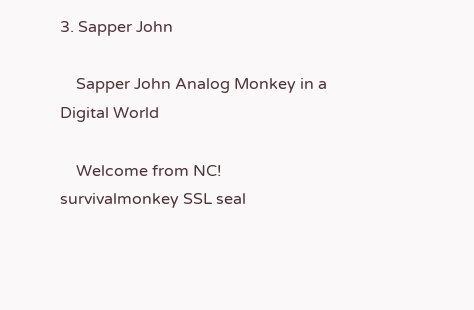3. Sapper John

    Sapper John Analog Monkey in a Digital World

    Welcome from NC!
survivalmonkey SSL seal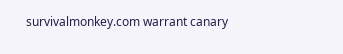survivalmonkey.com warrant canary